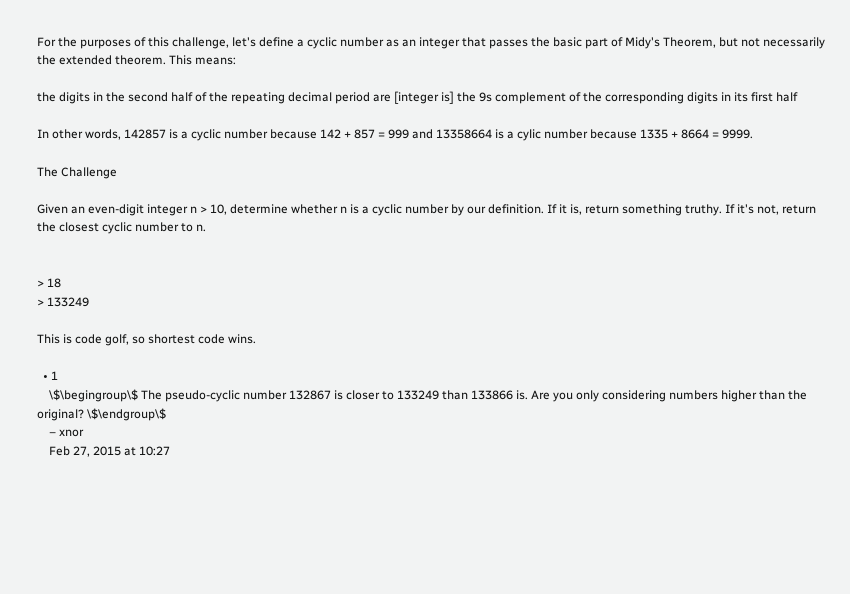For the purposes of this challenge, let's define a cyclic number as an integer that passes the basic part of Midy's Theorem, but not necessarily the extended theorem. This means:

the digits in the second half of the repeating decimal period are [integer is] the 9s complement of the corresponding digits in its first half

In other words, 142857 is a cyclic number because 142 + 857 = 999 and 13358664 is a cylic number because 1335 + 8664 = 9999.

The Challenge

Given an even-digit integer n > 10, determine whether n is a cyclic number by our definition. If it is, return something truthy. If it's not, return the closest cyclic number to n.


> 18
> 133249

This is code golf, so shortest code wins.

  • 1
    \$\begingroup\$ The pseudo-cyclic number 132867 is closer to 133249 than 133866 is. Are you only considering numbers higher than the original? \$\endgroup\$
    – xnor
    Feb 27, 2015 at 10:27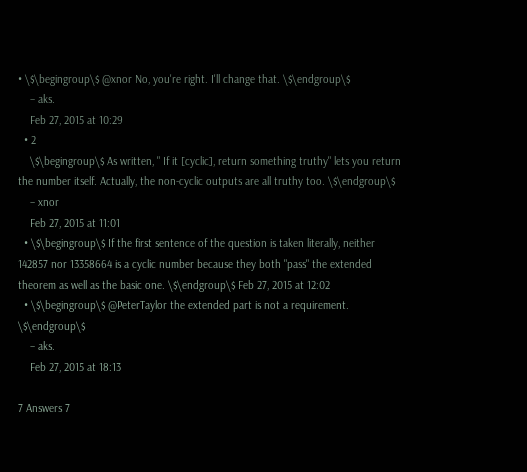• \$\begingroup\$ @xnor No, you're right. I'll change that. \$\endgroup\$
    – aks.
    Feb 27, 2015 at 10:29
  • 2
    \$\begingroup\$ As written, " If it [cyclic], return something truthy" lets you return the number itself. Actually, the non-cyclic outputs are all truthy too. \$\endgroup\$
    – xnor
    Feb 27, 2015 at 11:01
  • \$\begingroup\$ If the first sentence of the question is taken literally, neither 142857 nor 13358664 is a cyclic number because they both "pass" the extended theorem as well as the basic one. \$\endgroup\$ Feb 27, 2015 at 12:02
  • \$\begingroup\$ @PeterTaylor the extended part is not a requirement. \$\endgroup\$
    – aks.
    Feb 27, 2015 at 18:13

7 Answers 7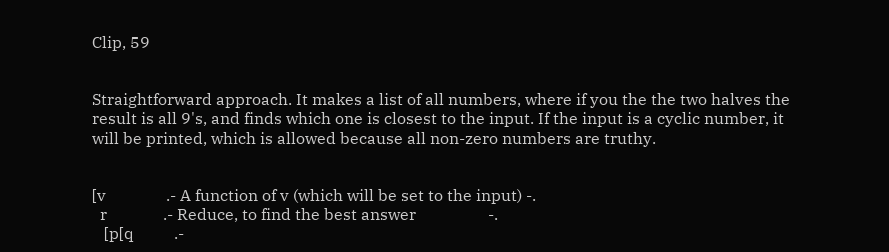Clip, 59


Straightforward approach. It makes a list of all numbers, where if you the the two halves the result is all 9's, and finds which one is closest to the input. If the input is a cyclic number, it will be printed, which is allowed because all non-zero numbers are truthy.


[v               .- A function of v (which will be set to the input) -.
  r              .- Reduce, to find the best answer                  -.
   [p[q          .-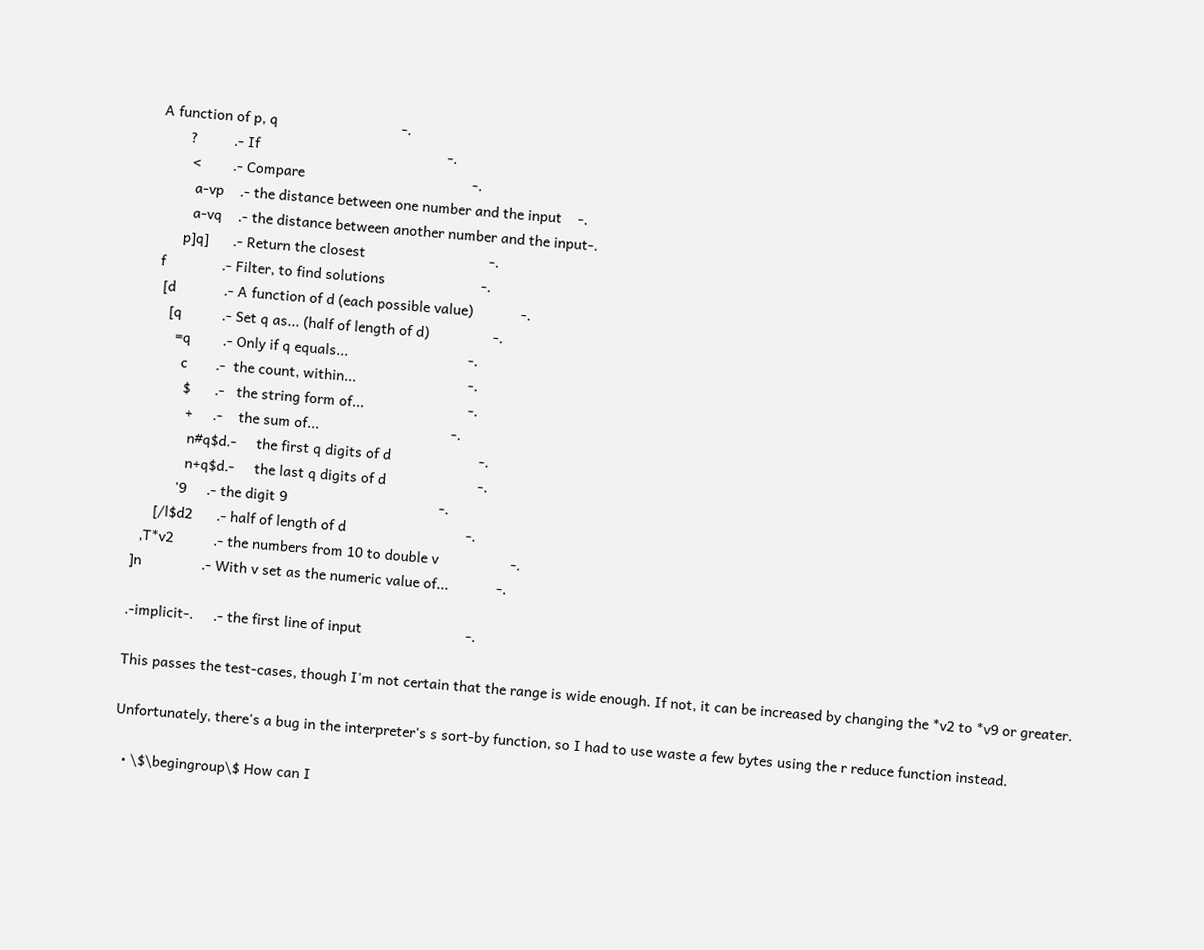A function of p, q                               -.
       ?         .- If                                               -.
        <        .- Compare                                          -.
         a-vp    .- the distance between one number and the input    -.
         a-vq    .- the distance between another number and the input-.
       p]q]      .- Return the closest                               -.
  f              .- Filter, to find solutions                        -.
   [d            .- A function of d (each possible value)            -.
     [q          .- Set q as... (half of length of d)                -.
       =q        .- Only if q equals...                              -.
         c       .-  the count, within...                            -.
          $      .-   the string form of...                          -.
           +     .-    the sum of...                                 -.
            n#q$d.-     the first q digits of d                      -.
            n+q$d.-     the last q digits of d                       -.
          '9     .- the digit 9                                      -.
     [/l$d2      .- half of length of d                              -.
  ,T*v2          .- the numbers from 10 to double v                  -.
]n               .- With v set as the numeric value of...            -.

.-implicit-.     .- the first line of input                          -.

This passes the test-cases, though I'm not certain that the range is wide enough. If not, it can be increased by changing the *v2 to *v9 or greater.

Unfortunately, there's a bug in the interpreter's s sort-by function, so I had to use waste a few bytes using the r reduce function instead.

  • \$\begingroup\$ How can I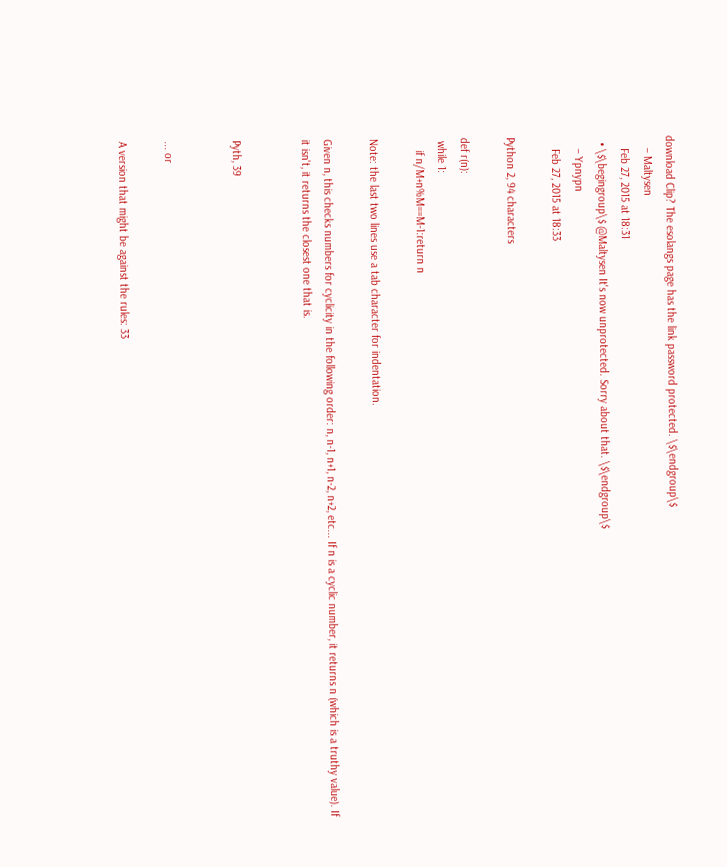download Clip? The esolangs page has the link password protected. \$\endgroup\$
    – Maltysen
    Feb 27, 2015 at 18:31
  • \$\begingroup\$ @Maltysen It's now unprotected. Sorry about that. \$\endgroup\$
    – Ypnypn
    Feb 27, 2015 at 18:33

Python 2, 94 characters

def r(n):
 while 1:
    if n/M+n%M==M-1:return n

Note: the last two lines use a tab character for indentation.

Given n, this checks numbers for cyclicity in the following order: n, n-1, n+1, n-2, n+2, etc... If n is a cyclic number, it returns n (which is a truthy value). If it isn't, it returns the closest one that is.


Pyth, 39


... or

A version that might be against the rules: 33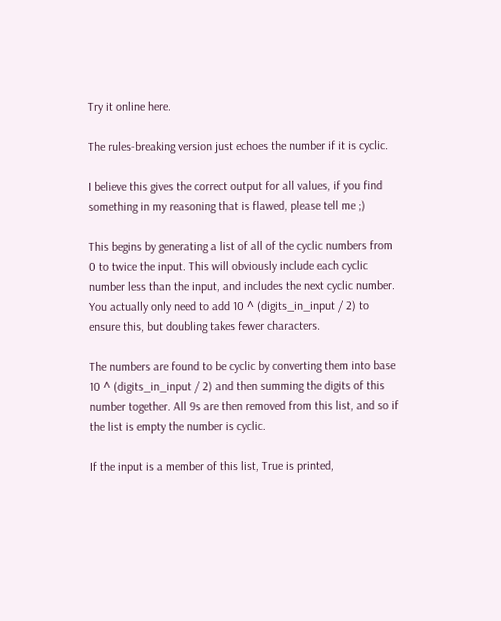Try it online here.

The rules-breaking version just echoes the number if it is cyclic.

I believe this gives the correct output for all values, if you find something in my reasoning that is flawed, please tell me ;)

This begins by generating a list of all of the cyclic numbers from 0 to twice the input. This will obviously include each cyclic number less than the input, and includes the next cyclic number. You actually only need to add 10 ^ (digits_in_input / 2) to ensure this, but doubling takes fewer characters.

The numbers are found to be cyclic by converting them into base 10 ^ (digits_in_input / 2) and then summing the digits of this number together. All 9s are then removed from this list, and so if the list is empty the number is cyclic.

If the input is a member of this list, True is printed,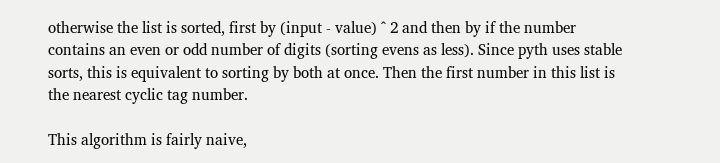otherwise the list is sorted, first by (input - value) ^ 2 and then by if the number contains an even or odd number of digits (sorting evens as less). Since pyth uses stable sorts, this is equivalent to sorting by both at once. Then the first number in this list is the nearest cyclic tag number.

This algorithm is fairly naive,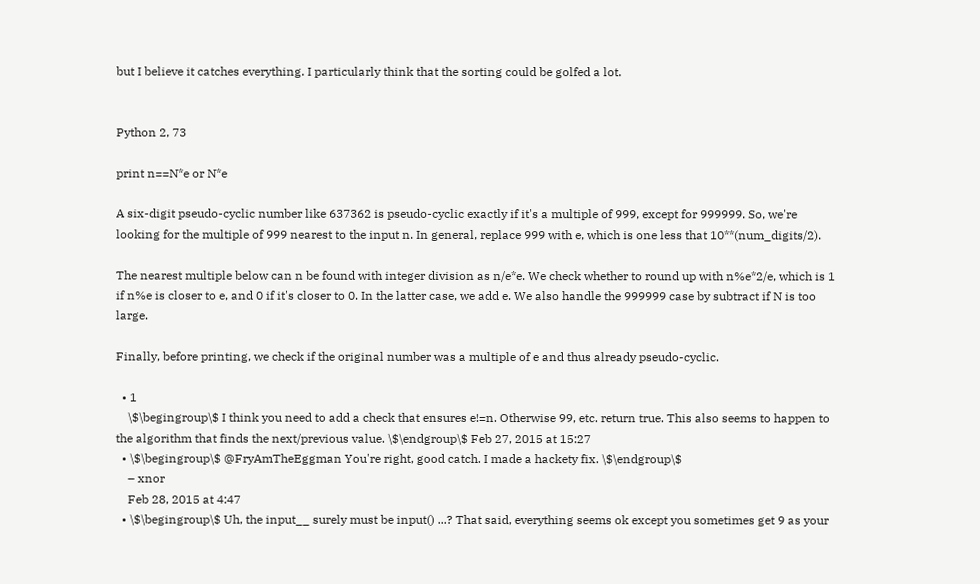but I believe it catches everything. I particularly think that the sorting could be golfed a lot.


Python 2, 73

print n==N*e or N*e

A six-digit pseudo-cyclic number like 637362 is pseudo-cyclic exactly if it's a multiple of 999, except for 999999. So, we're looking for the multiple of 999 nearest to the input n. In general, replace 999 with e, which is one less that 10**(num_digits/2).

The nearest multiple below can n be found with integer division as n/e*e. We check whether to round up with n%e*2/e, which is 1 if n%e is closer to e, and 0 if it's closer to 0. In the latter case, we add e. We also handle the 999999 case by subtract if N is too large.

Finally, before printing, we check if the original number was a multiple of e and thus already pseudo-cyclic.

  • 1
    \$\begingroup\$ I think you need to add a check that ensures e!=n. Otherwise 99, etc. return true. This also seems to happen to the algorithm that finds the next/previous value. \$\endgroup\$ Feb 27, 2015 at 15:27
  • \$\begingroup\$ @FryAmTheEggman You're right, good catch. I made a hackety fix. \$\endgroup\$
    – xnor
    Feb 28, 2015 at 4:47
  • \$\begingroup\$ Uh, the input__ surely must be input() ...? That said, everything seems ok except you sometimes get 9 as your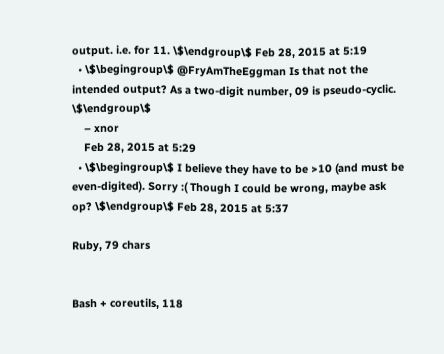output. i.e. for 11. \$\endgroup\$ Feb 28, 2015 at 5:19
  • \$\begingroup\$ @FryAmTheEggman Is that not the intended output? As a two-digit number, 09 is pseudo-cyclic. \$\endgroup\$
    – xnor
    Feb 28, 2015 at 5:29
  • \$\begingroup\$ I believe they have to be >10 (and must be even-digited). Sorry :( Though I could be wrong, maybe ask op? \$\endgroup\$ Feb 28, 2015 at 5:37

Ruby, 79 chars


Bash + coreutils, 118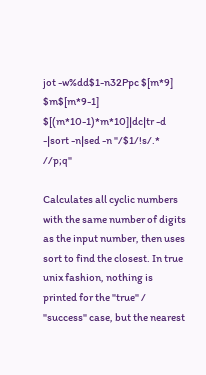jot -w%dd$1-n32Ppc $[m*9] $m$[m*9-1] $[(m*10-1)*m*10]|dc|tr -d -|sort -n|sed -n "/$1/!s/.* //p;q"

Calculates all cyclic numbers with the same number of digits as the input number, then uses sort to find the closest. In true unix fashion, nothing is printed for the "true" / "success" case, but the nearest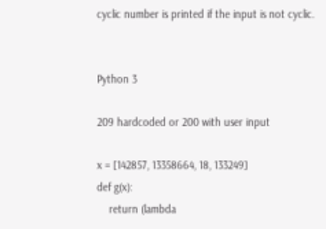cyclic number is printed if the input is not cyclic.


Python 3

209 hardcoded or 200 with user input

x = [142857, 13358664, 18, 133249]
def g(x):
    return (lambda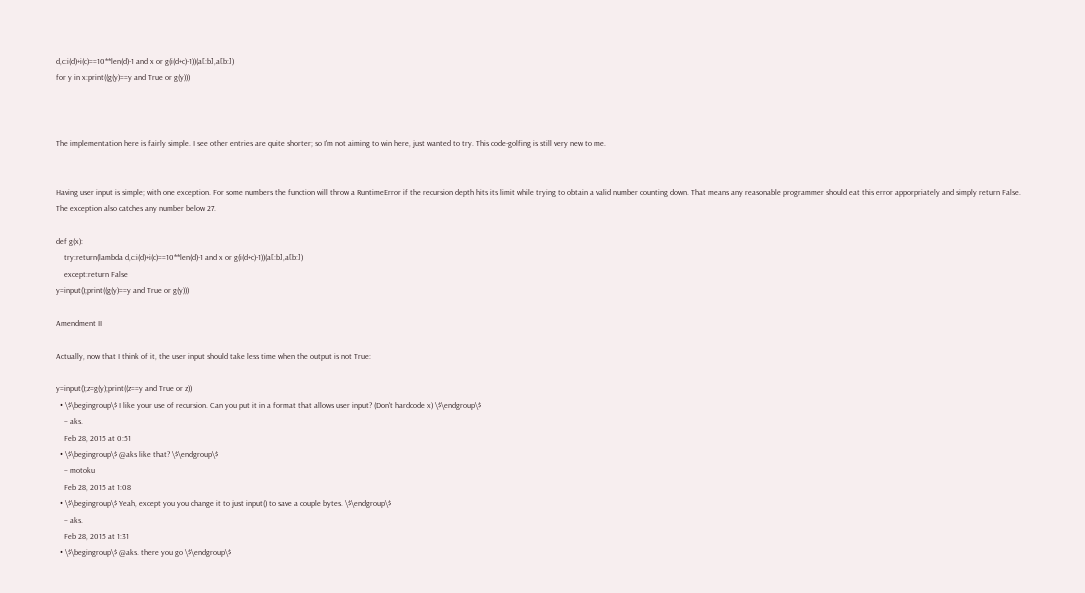d,c:i(d)+i(c)==10**len(d)-1 and x or g(i(d+c)-1))(a[:b],a[b:])
for y in x:print((g(y)==y and True or g(y)))



The implementation here is fairly simple. I see other entries are quite shorter; so I'm not aiming to win here, just wanted to try. This code-golfing is still very new to me.


Having user input is simple; with one exception. For some numbers the function will throw a RuntimeError if the recursion depth hits its limit while trying to obtain a valid number counting down. That means any reasonable programmer should eat this error apporpriately and simply return False. The exception also catches any number below 27.

def g(x):
    try:return(lambda d,c:i(d)+i(c)==10**len(d)-1 and x or g(i(d+c)-1))(a[:b],a[b:])
    except:return False
y=input();print((g(y)==y and True or g(y)))

Amendment II

Actually, now that I think of it, the user input should take less time when the output is not True:

y=input();z=g(y);print((z==y and True or z))
  • \$\begingroup\$ I like your use of recursion. Can you put it in a format that allows user input? (Don't hardcode x) \$\endgroup\$
    – aks.
    Feb 28, 2015 at 0:51
  • \$\begingroup\$ @aks like that? \$\endgroup\$
    – motoku
    Feb 28, 2015 at 1:08
  • \$\begingroup\$ Yeah, except you you change it to just input() to save a couple bytes. \$\endgroup\$
    – aks.
    Feb 28, 2015 at 1:31
  • \$\begingroup\$ @aks. there you go \$\endgroup\$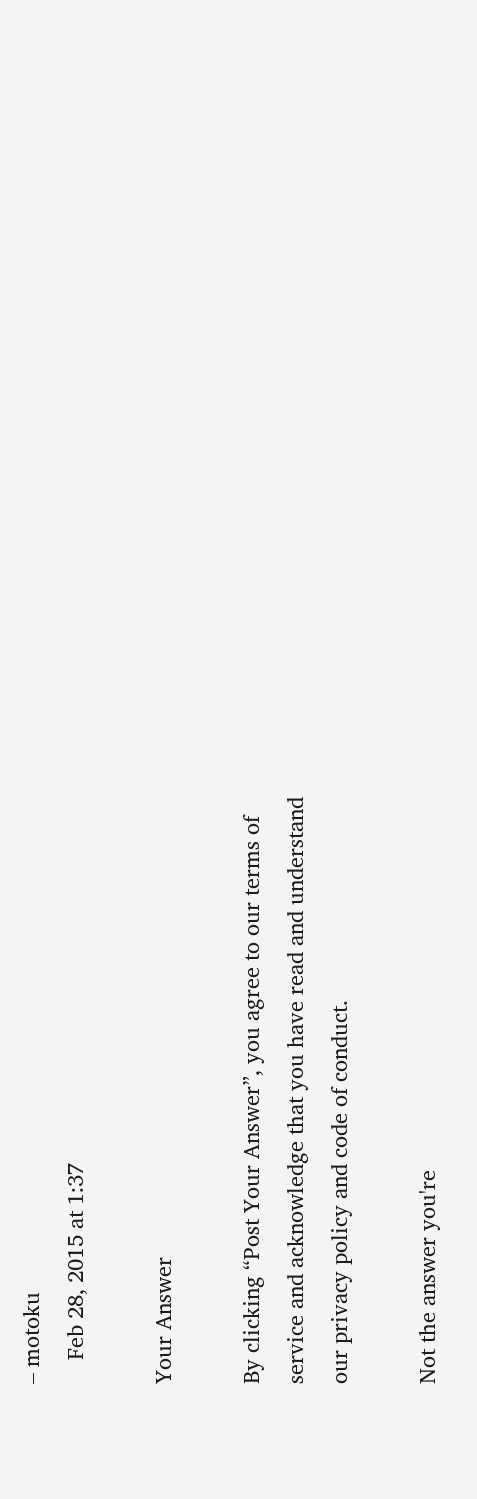– motoku
    Feb 28, 2015 at 1:37

Your Answer

By clicking “Post Your Answer”, you agree to our terms of service and acknowledge that you have read and understand our privacy policy and code of conduct.

Not the answer you're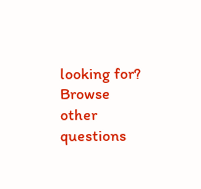looking for? Browse other questions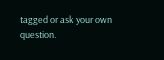tagged or ask your own question.